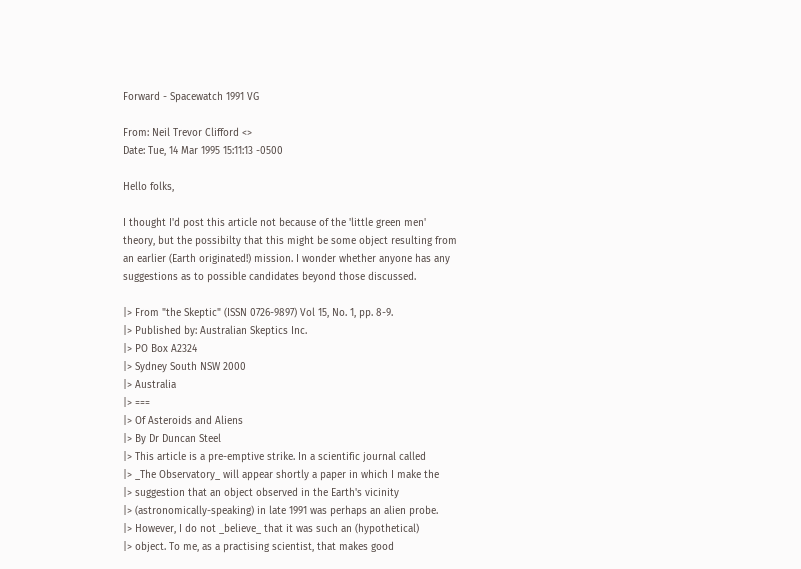Forward - Spacewatch 1991 VG

From: Neil Trevor Clifford <>
Date: Tue, 14 Mar 1995 15:11:13 -0500

Hello folks,

I thought I'd post this article not because of the 'little green men'
theory, but the possibilty that this might be some object resulting from
an earlier (Earth originated!) mission. I wonder whether anyone has any
suggestions as to possible candidates beyond those discussed.

|> From "the Skeptic" (ISSN 0726-9897) Vol 15, No. 1, pp. 8-9.
|> Published by: Australian Skeptics Inc.
|> PO Box A2324
|> Sydney South NSW 2000
|> Australia
|> ===
|> Of Asteroids and Aliens
|> By Dr Duncan Steel
|> This article is a pre-emptive strike. In a scientific journal called
|> _The Observatory_ will appear shortly a paper in which I make the
|> suggestion that an object observed in the Earth's vicinity
|> (astronomically-speaking) in late 1991 was perhaps an alien probe.
|> However, I do not _believe_ that it was such an (hypothetical)
|> object. To me, as a practising scientist, that makes good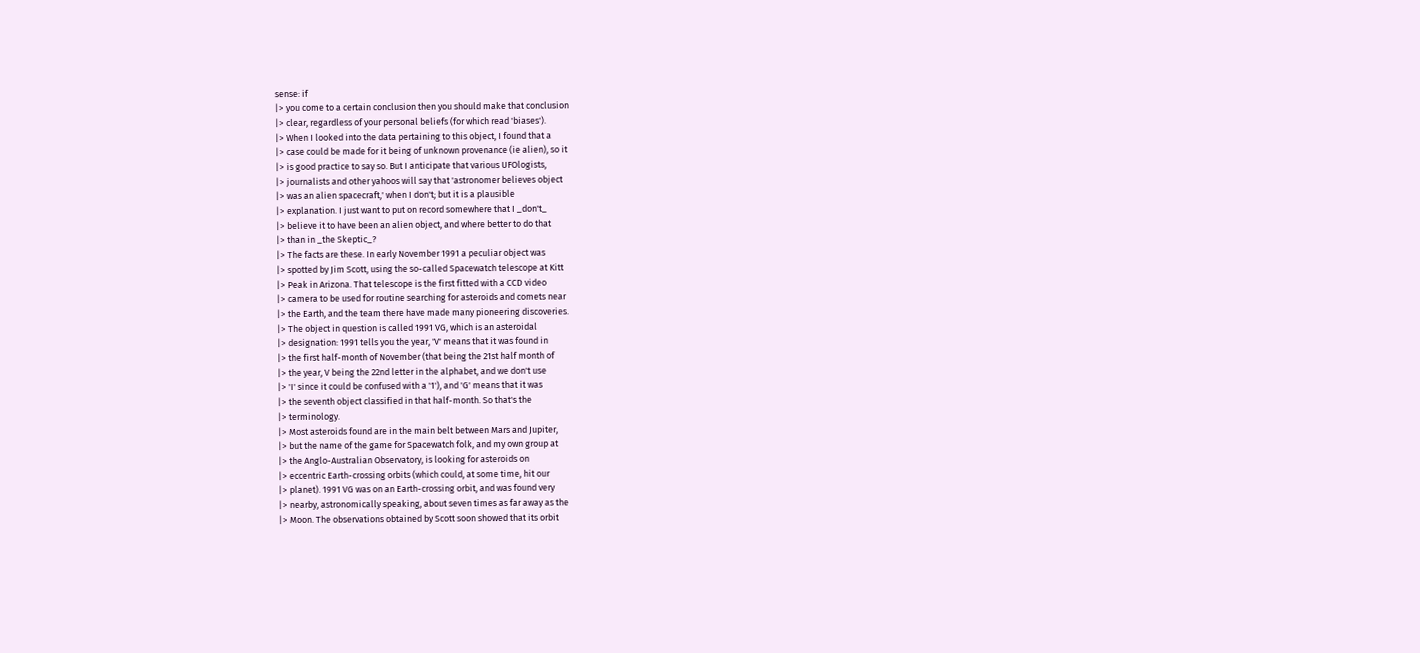sense: if
|> you come to a certain conclusion then you should make that conclusion
|> clear, regardless of your personal beliefs (for which read 'biases').
|> When I looked into the data pertaining to this object, I found that a
|> case could be made for it being of unknown provenance (ie alien), so it
|> is good practice to say so. But I anticipate that various UFOlogists,
|> journalists and other yahoos will say that 'astronomer believes object
|> was an alien spacecraft,' when I don't; but it is a plausible
|> explanation. I just want to put on record somewhere that I _don't_
|> believe it to have been an alien object, and where better to do that
|> than in _the Skeptic_?
|> The facts are these. In early November 1991 a peculiar object was
|> spotted by Jim Scott, using the so-called Spacewatch telescope at Kitt
|> Peak in Arizona. That telescope is the first fitted with a CCD video
|> camera to be used for routine searching for asteroids and comets near
|> the Earth, and the team there have made many pioneering discoveries.
|> The object in question is called 1991 VG, which is an asteroidal
|> designation: 1991 tells you the year, 'V' means that it was found in
|> the first half-month of November (that being the 21st half month of
|> the year, V being the 22nd letter in the alphabet, and we don't use
|> 'I' since it could be confused with a '1'), and 'G' means that it was
|> the seventh object classified in that half-month. So that's the
|> terminology.
|> Most asteroids found are in the main belt between Mars and Jupiter,
|> but the name of the game for Spacewatch folk, and my own group at
|> the Anglo-Australian Observatory, is looking for asteroids on
|> eccentric Earth-crossing orbits (which could, at some time, hit our
|> planet). 1991 VG was on an Earth-crossing orbit, and was found very
|> nearby, astronomically speaking, about seven times as far away as the
|> Moon. The observations obtained by Scott soon showed that its orbit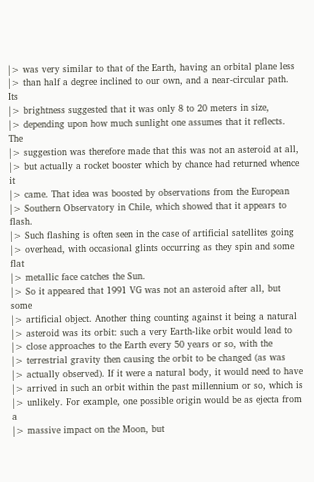|> was very similar to that of the Earth, having an orbital plane less
|> than half a degree inclined to our own, and a near-circular path. Its
|> brightness suggested that it was only 8 to 20 meters in size,
|> depending upon how much sunlight one assumes that it reflects. The
|> suggestion was therefore made that this was not an asteroid at all,
|> but actually a rocket booster which by chance had returned whence it
|> came. That idea was boosted by observations from the European
|> Southern Observatory in Chile, which showed that it appears to flash.
|> Such flashing is often seen in the case of artificial satellites going
|> overhead, with occasional glints occurring as they spin and some flat
|> metallic face catches the Sun.
|> So it appeared that 1991 VG was not an asteroid after all, but some
|> artificial object. Another thing counting against it being a natural
|> asteroid was its orbit: such a very Earth-like orbit would lead to
|> close approaches to the Earth every 50 years or so, with the
|> terrestrial gravity then causing the orbit to be changed (as was
|> actually observed). If it were a natural body, it would need to have
|> arrived in such an orbit within the past millennium or so, which is
|> unlikely. For example, one possible origin would be as ejecta from a
|> massive impact on the Moon, but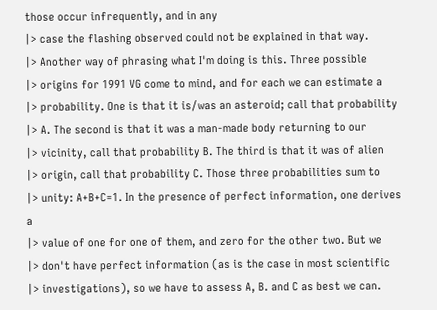those occur infrequently, and in any
|> case the flashing observed could not be explained in that way.
|> Another way of phrasing what I'm doing is this. Three possible
|> origins for 1991 VG come to mind, and for each we can estimate a
|> probability. One is that it is/was an asteroid; call that probability
|> A. The second is that it was a man-made body returning to our
|> vicinity, call that probability B. The third is that it was of alien
|> origin, call that probability C. Those three probabilities sum to
|> unity: A+B+C=1. In the presence of perfect information, one derives a
|> value of one for one of them, and zero for the other two. But we
|> don't have perfect information (as is the case in most scientific
|> investigations), so we have to assess A, B. and C as best we can.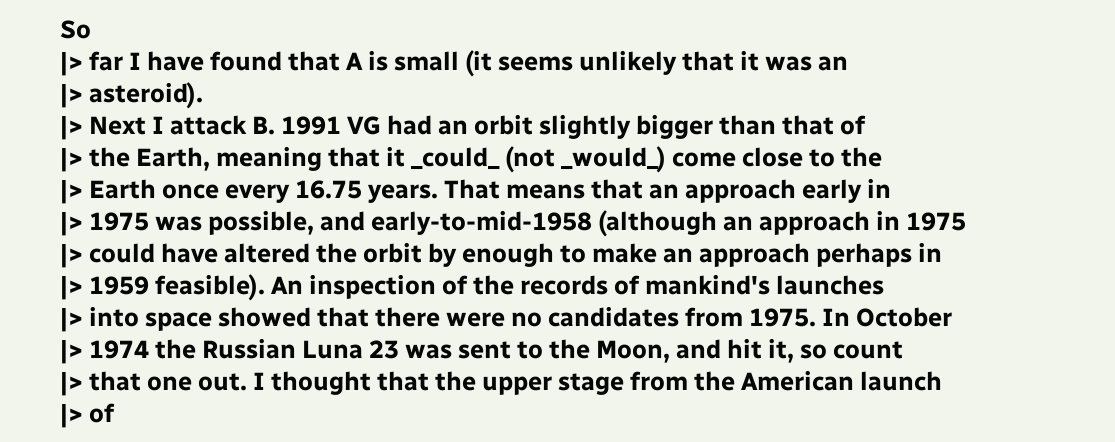So
|> far I have found that A is small (it seems unlikely that it was an
|> asteroid).
|> Next I attack B. 1991 VG had an orbit slightly bigger than that of
|> the Earth, meaning that it _could_ (not _would_) come close to the
|> Earth once every 16.75 years. That means that an approach early in
|> 1975 was possible, and early-to-mid-1958 (although an approach in 1975
|> could have altered the orbit by enough to make an approach perhaps in
|> 1959 feasible). An inspection of the records of mankind's launches
|> into space showed that there were no candidates from 1975. In October
|> 1974 the Russian Luna 23 was sent to the Moon, and hit it, so count
|> that one out. I thought that the upper stage from the American launch
|> of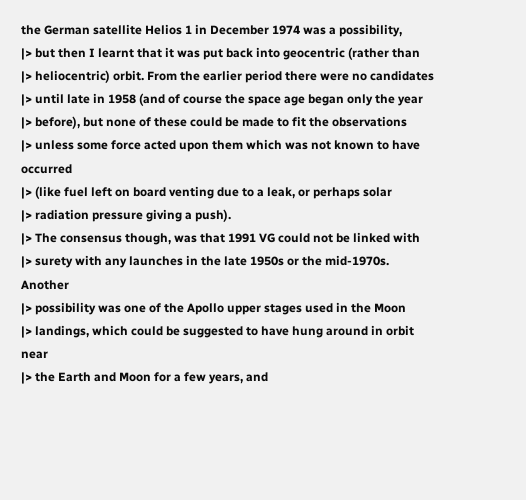the German satellite Helios 1 in December 1974 was a possibility,
|> but then I learnt that it was put back into geocentric (rather than
|> heliocentric) orbit. From the earlier period there were no candidates
|> until late in 1958 (and of course the space age began only the year
|> before), but none of these could be made to fit the observations
|> unless some force acted upon them which was not known to have occurred
|> (like fuel left on board venting due to a leak, or perhaps solar
|> radiation pressure giving a push).
|> The consensus though, was that 1991 VG could not be linked with
|> surety with any launches in the late 1950s or the mid-1970s. Another
|> possibility was one of the Apollo upper stages used in the Moon
|> landings, which could be suggested to have hung around in orbit near
|> the Earth and Moon for a few years, and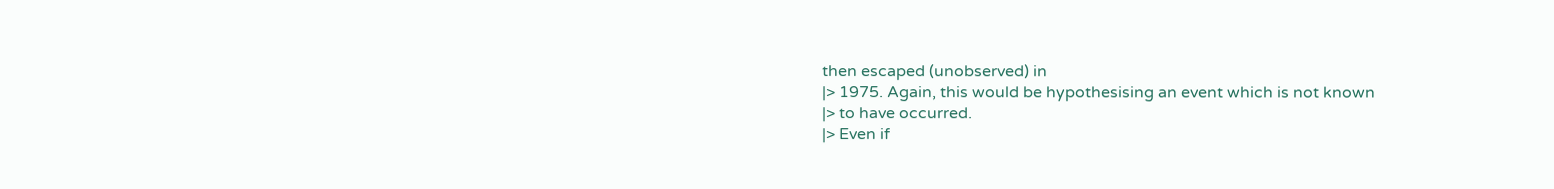then escaped (unobserved) in
|> 1975. Again, this would be hypothesising an event which is not known
|> to have occurred.
|> Even if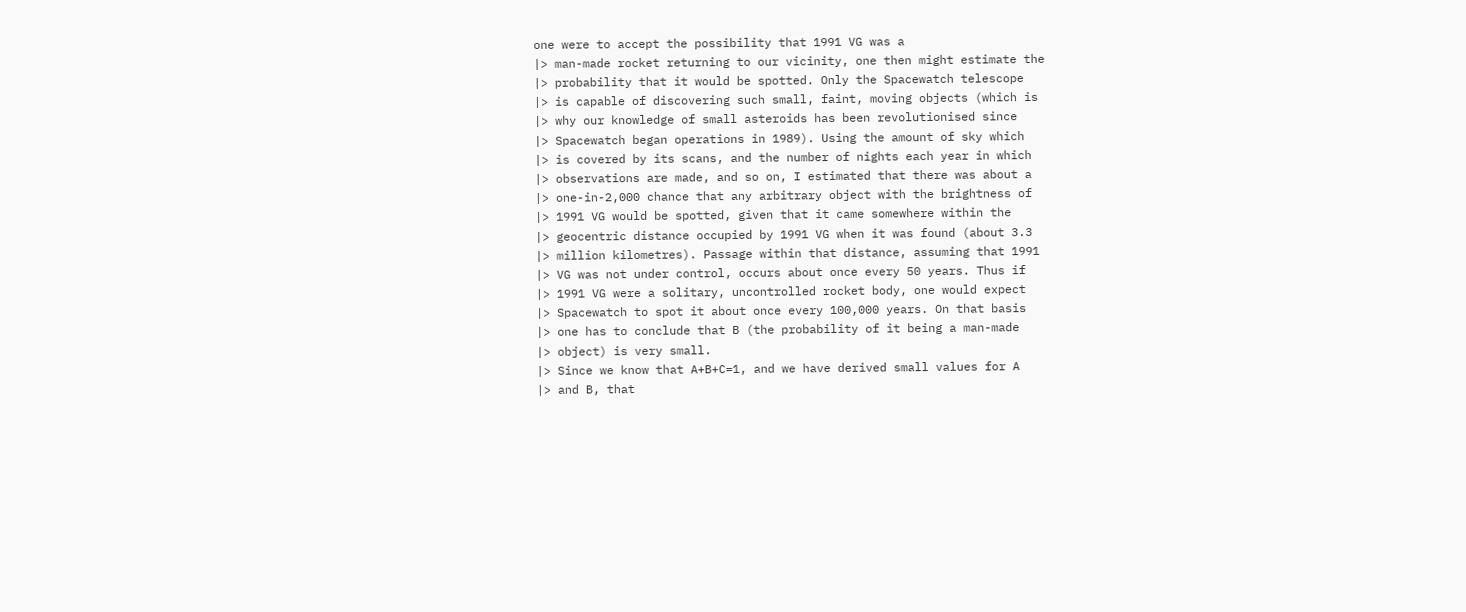one were to accept the possibility that 1991 VG was a
|> man-made rocket returning to our vicinity, one then might estimate the
|> probability that it would be spotted. Only the Spacewatch telescope
|> is capable of discovering such small, faint, moving objects (which is
|> why our knowledge of small asteroids has been revolutionised since
|> Spacewatch began operations in 1989). Using the amount of sky which
|> is covered by its scans, and the number of nights each year in which
|> observations are made, and so on, I estimated that there was about a
|> one-in-2,000 chance that any arbitrary object with the brightness of
|> 1991 VG would be spotted, given that it came somewhere within the
|> geocentric distance occupied by 1991 VG when it was found (about 3.3
|> million kilometres). Passage within that distance, assuming that 1991
|> VG was not under control, occurs about once every 50 years. Thus if
|> 1991 VG were a solitary, uncontrolled rocket body, one would expect
|> Spacewatch to spot it about once every 100,000 years. On that basis
|> one has to conclude that B (the probability of it being a man-made
|> object) is very small.
|> Since we know that A+B+C=1, and we have derived small values for A
|> and B, that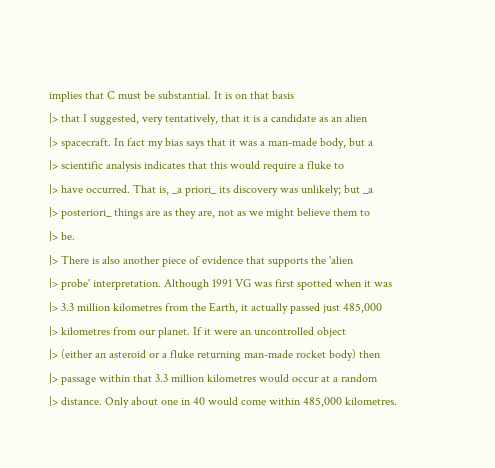implies that C must be substantial. It is on that basis
|> that I suggested, very tentatively, that it is a candidate as an alien
|> spacecraft. In fact my bias says that it was a man-made body, but a
|> scientific analysis indicates that this would require a fluke to
|> have occurred. That is, _a priori_ its discovery was unlikely; but _a
|> posteriori_ things are as they are, not as we might believe them to
|> be.
|> There is also another piece of evidence that supports the 'alien
|> probe' interpretation. Although 1991 VG was first spotted when it was
|> 3.3 million kilometres from the Earth, it actually passed just 485,000
|> kilometres from our planet. If it were an uncontrolled object
|> (either an asteroid or a fluke returning man-made rocket body) then
|> passage within that 3.3 million kilometres would occur at a random
|> distance. Only about one in 40 would come within 485,000 kilometres.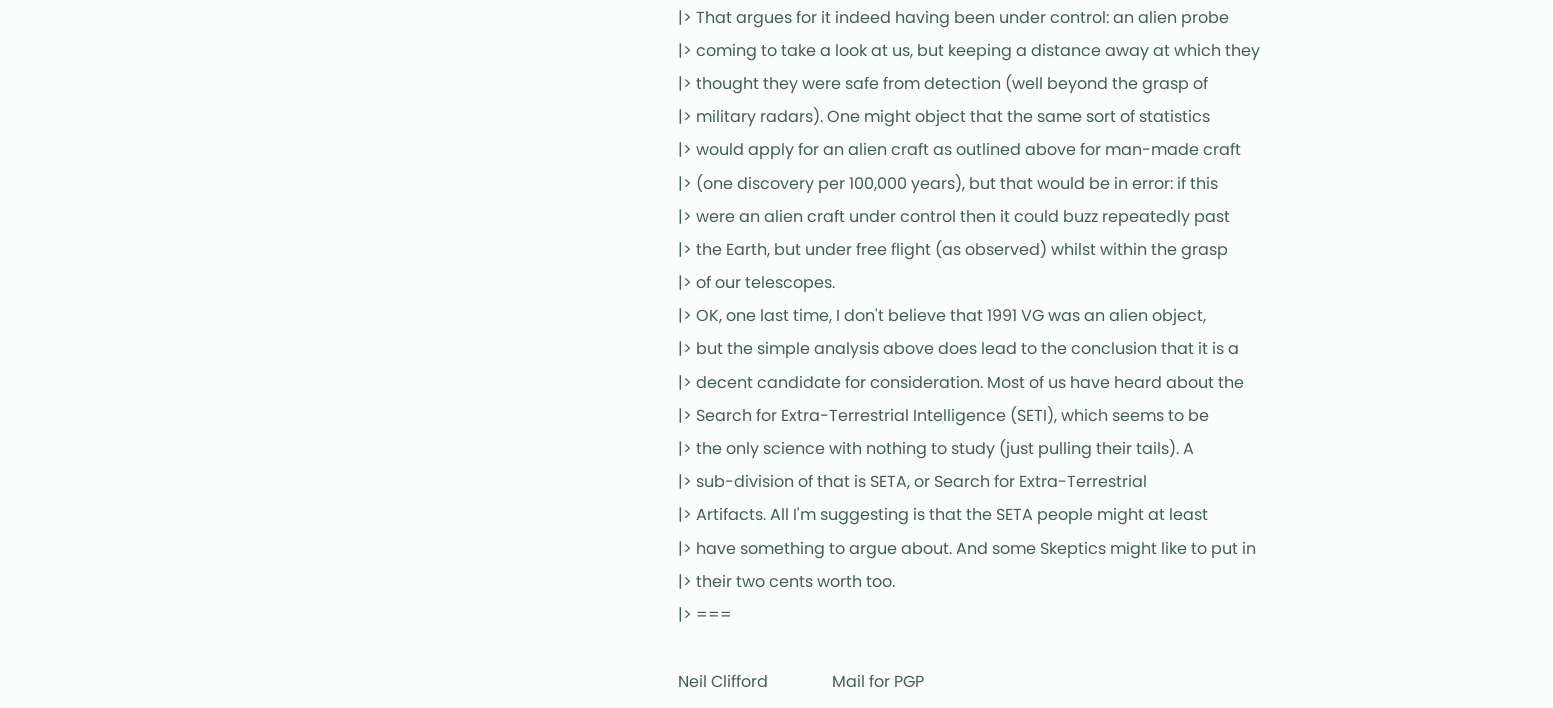|> That argues for it indeed having been under control: an alien probe
|> coming to take a look at us, but keeping a distance away at which they
|> thought they were safe from detection (well beyond the grasp of
|> military radars). One might object that the same sort of statistics
|> would apply for an alien craft as outlined above for man-made craft
|> (one discovery per 100,000 years), but that would be in error: if this
|> were an alien craft under control then it could buzz repeatedly past
|> the Earth, but under free flight (as observed) whilst within the grasp
|> of our telescopes.
|> OK, one last time, I don't believe that 1991 VG was an alien object,
|> but the simple analysis above does lead to the conclusion that it is a
|> decent candidate for consideration. Most of us have heard about the
|> Search for Extra-Terrestrial Intelligence (SETI), which seems to be
|> the only science with nothing to study (just pulling their tails). A
|> sub-division of that is SETA, or Search for Extra-Terrestrial
|> Artifacts. All I'm suggesting is that the SETA people might at least
|> have something to argue about. And some Skeptics might like to put in
|> their two cents worth too.
|> ===

Neil Clifford                Mail for PGP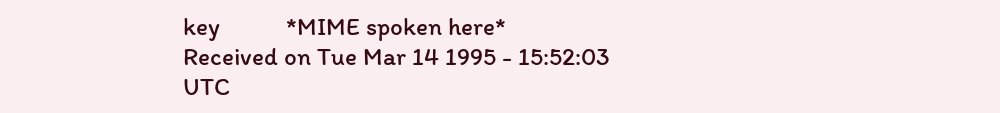key           *MIME spoken here*
Received on Tue Mar 14 1995 - 15:52:03 UTC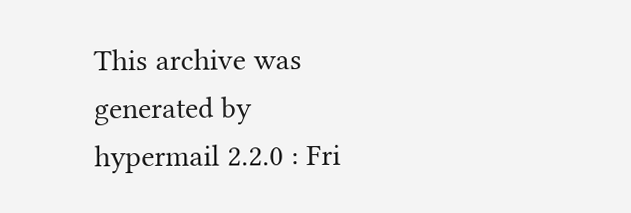This archive was generated by hypermail 2.2.0 : Fri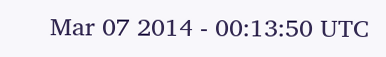Mar 07 2014 - 00:13:50 UTC